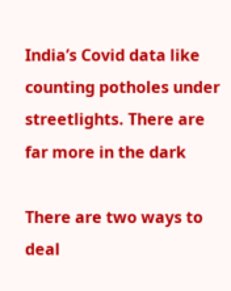India’s Covid data like counting potholes under streetlights. There are far more in the dark

There are two ways to deal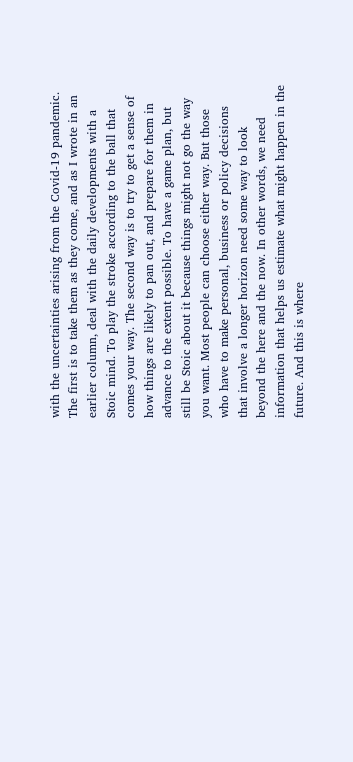with the uncertainties arising from the Covid-19 pandemic. The first is to take them as they come, and as I wrote in an earlier column, deal with the daily developments with a Stoic mind. To play the stroke according to the ball that comes your way. The second way is to try to get a sense of how things are likely to pan out, and prepare for them in advance to the extent possible. To have a game plan, but still be Stoic about it because things might not go the way you want. Most people can choose either way. But those who have to make personal, business or policy decisions that involve a longer horizon need some way to look beyond the here and the now. In other words, we need information that helps us estimate what might happen in the future. And this is where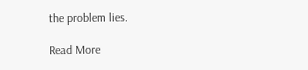the problem lies.

Read More